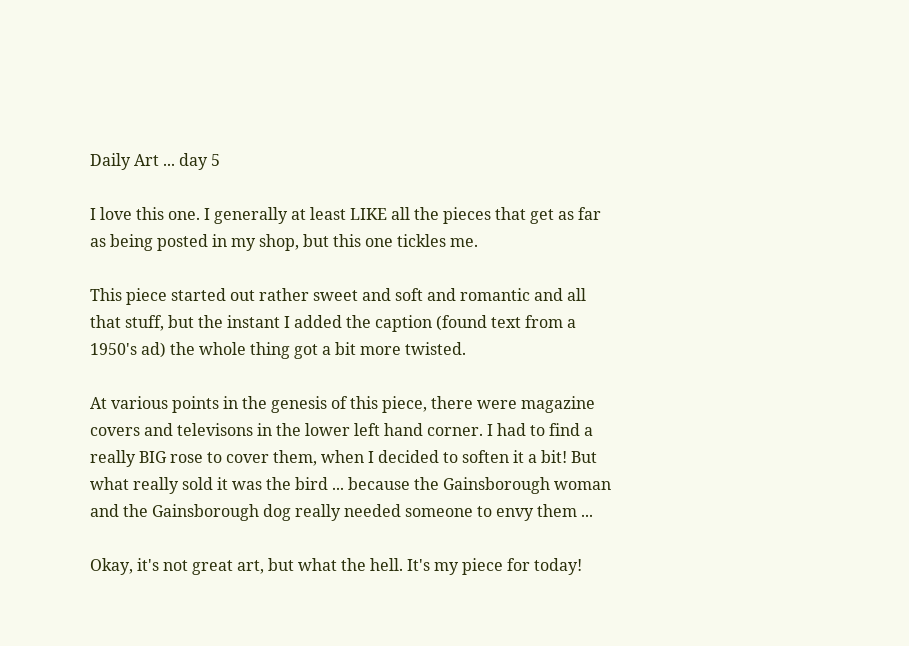Daily Art ... day 5

I love this one. I generally at least LIKE all the pieces that get as far as being posted in my shop, but this one tickles me.

This piece started out rather sweet and soft and romantic and all that stuff, but the instant I added the caption (found text from a 1950's ad) the whole thing got a bit more twisted.

At various points in the genesis of this piece, there were magazine covers and televisons in the lower left hand corner. I had to find a really BIG rose to cover them, when I decided to soften it a bit! But what really sold it was the bird ... because the Gainsborough woman and the Gainsborough dog really needed someone to envy them ...

Okay, it's not great art, but what the hell. It's my piece for today!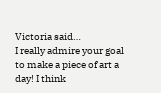Victoria said…
I really admire your goal to make a piece of art a day! I think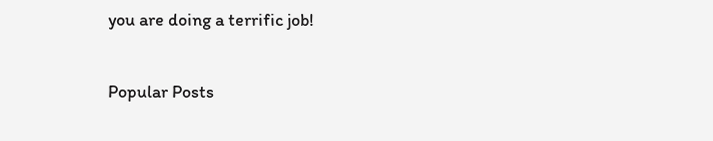you are doing a terrific job!

Popular Posts